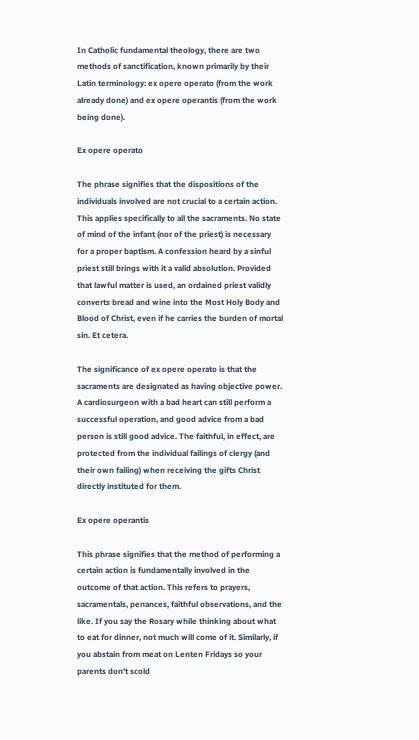In Catholic fundamental theology, there are two methods of sanctification, known primarily by their Latin terminology: ex opere operato (from the work already done) and ex opere operantis (from the work being done).

Ex opere operato

The phrase signifies that the dispositions of the individuals involved are not crucial to a certain action. This applies specifically to all the sacraments. No state of mind of the infant (nor of the priest) is necessary for a proper baptism. A confession heard by a sinful priest still brings with it a valid absolution. Provided that lawful matter is used, an ordained priest validly converts bread and wine into the Most Holy Body and Blood of Christ, even if he carries the burden of mortal sin. Et cetera.

The significance of ex opere operato is that the sacraments are designated as having objective power. A cardiosurgeon with a bad heart can still perform a successful operation, and good advice from a bad person is still good advice. The faithful, in effect, are protected from the individual failings of clergy (and their own failing) when receiving the gifts Christ directly instituted for them.

Ex opere operantis

This phrase signifies that the method of performing a certain action is fundamentally involved in the outcome of that action. This refers to prayers, sacramentals, penances, faithful observations, and the like. If you say the Rosary while thinking about what to eat for dinner, not much will come of it. Similarly, if you abstain from meat on Lenten Fridays so your parents don't scold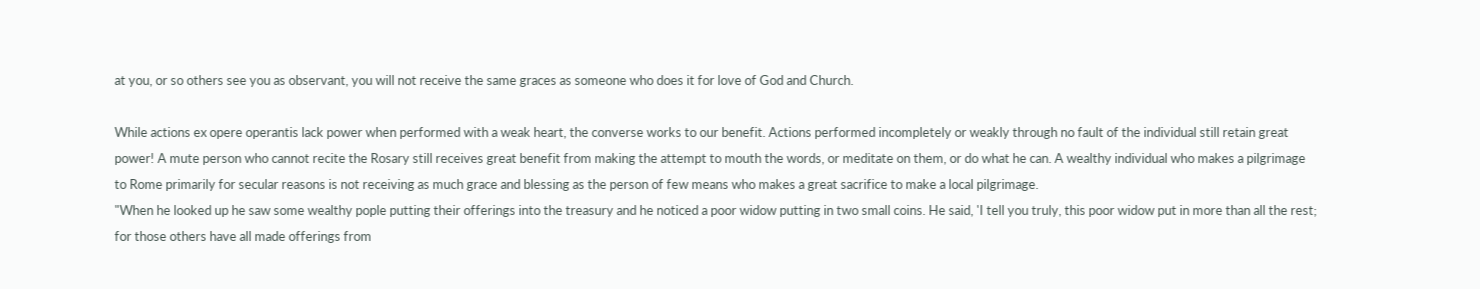at you, or so others see you as observant, you will not receive the same graces as someone who does it for love of God and Church.

While actions ex opere operantis lack power when performed with a weak heart, the converse works to our benefit. Actions performed incompletely or weakly through no fault of the individual still retain great power! A mute person who cannot recite the Rosary still receives great benefit from making the attempt to mouth the words, or meditate on them, or do what he can. A wealthy individual who makes a pilgrimage to Rome primarily for secular reasons is not receiving as much grace and blessing as the person of few means who makes a great sacrifice to make a local pilgrimage.
"When he looked up he saw some wealthy pople putting their offerings into the treasury and he noticed a poor widow putting in two small coins. He said, 'I tell you truly, this poor widow put in more than all the rest; for those others have all made offerings from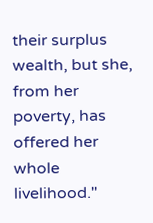their surplus wealth, but she, from her poverty, has offered her whole livelihood."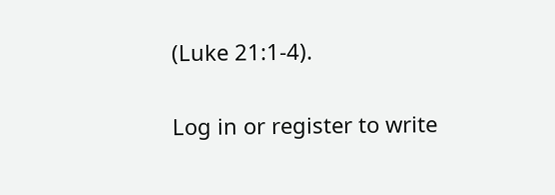(Luke 21:1-4).

Log in or register to write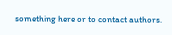something here or to contact authors.